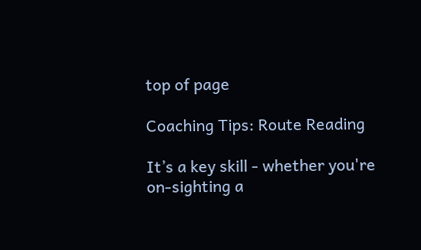top of page

Coaching Tips: Route Reading

It’s a key skill - whether you're on-sighting a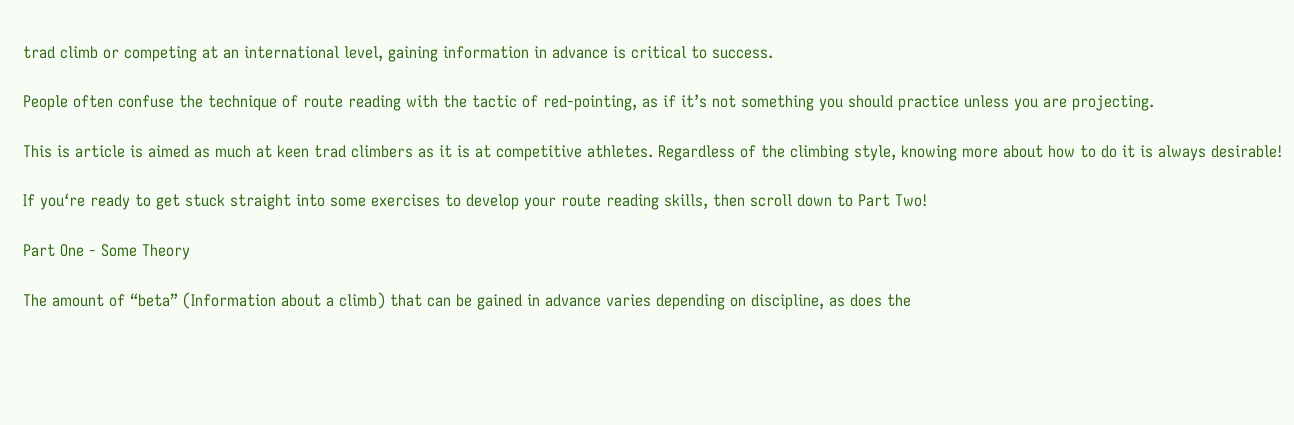trad climb or competing at an international level, gaining information in advance is critical to success.

People often confuse the technique of route reading with the tactic of red-pointing, as if it’s not something you should practice unless you are projecting.

This is article is aimed as much at keen trad climbers as it is at competitive athletes. Regardless of the climbing style, knowing more about how to do it is always desirable!

If you‘re ready to get stuck straight into some exercises to develop your route reading skills, then scroll down to Part Two!

Part One - Some Theory

The amount of “beta” (Information about a climb) that can be gained in advance varies depending on discipline, as does the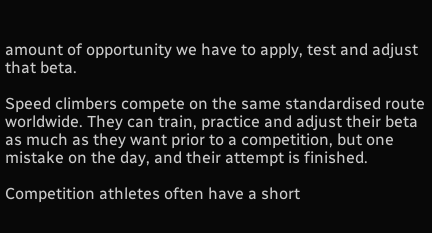amount of opportunity we have to apply, test and adjust that beta.

Speed climbers compete on the same standardised route worldwide. They can train, practice and adjust their beta as much as they want prior to a competition, but one mistake on the day, and their attempt is finished.

Competition athletes often have a short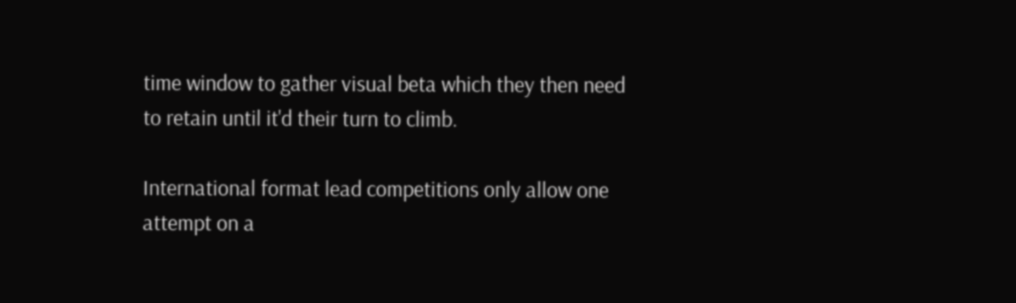time window to gather visual beta which they then need to retain until it'd their turn to climb.

International format lead competitions only allow one attempt on a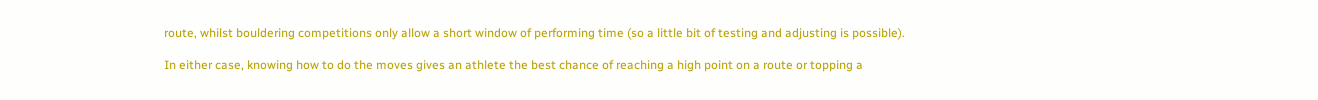route, whilst bouldering competitions only allow a short window of performing time (so a little bit of testing and adjusting is possible).

In either case, knowing how to do the moves gives an athlete the best chance of reaching a high point on a route or topping a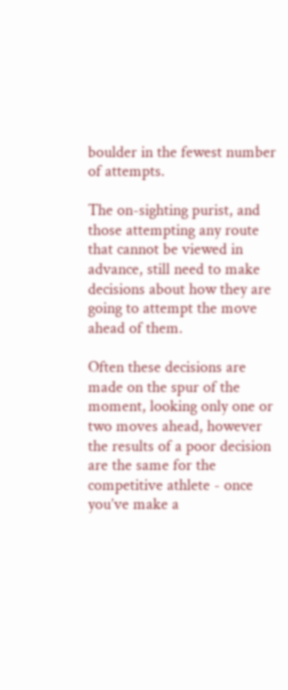boulder in the fewest number of attempts.

The on-sighting purist, and those attempting any route that cannot be viewed in advance, still need to make decisions about how they are going to attempt the move ahead of them.

Often these decisions are made on the spur of the moment, looking only one or two moves ahead, however the results of a poor decision are the same for the competitive athlete - once you’ve make a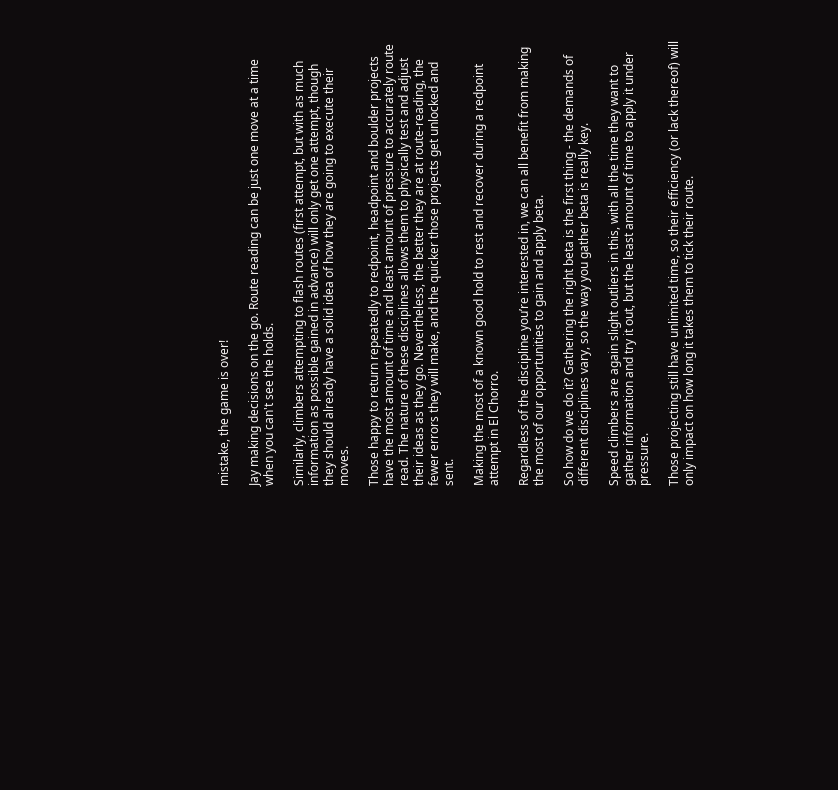mistake, the game is over!

Jay making decisions on the go. Route reading can be just one move at a time when you can't see the holds.

Similarly, climbers attempting to flash routes (first attempt, but with as much information as possible gained in advance) will only get one attempt, though they should already have a solid idea of how they are going to execute their moves.

Those happy to return repeatedly to redpoint, headpoint and boulder projects have the most amount of time and least amount of pressure to accurately route read. The nature of these disciplines allows them to physically test and adjust their ideas as they go. Nevertheless, the better they are at route-reading, the fewer errors they will make, and the quicker those projects get unlocked and sent.

Making the most of a known good hold to rest and recover during a redpoint attempt in El Chorro.

Regardless of the discipline you’re interested in, we can all benefit from making the most of our opportunities to gain and apply beta.

So how do we do it? Gathering the right beta is the first thing - the demands of different disciplines vary, so the way you gather beta is really key.

Speed climbers are again slight outliers in this, with all the time they want to gather information and try it out, but the least amount of time to apply it under pressure.

Those projecting still have unlimited time, so their efficiency (or lack thereof) will only impact on how long it takes them to tick their route.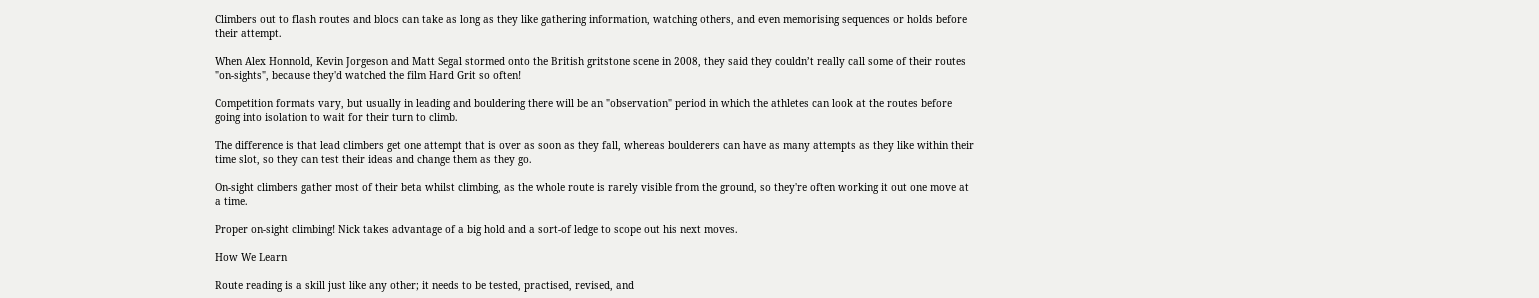Climbers out to flash routes and blocs can take as long as they like gathering information, watching others, and even memorising sequences or holds before their attempt.

When Alex Honnold, Kevin Jorgeson and Matt Segal stormed onto the British gritstone scene in 2008, they said they couldn’t really call some of their routes "on-sights", because they'd watched the film Hard Grit so often!

Competition formats vary, but usually in leading and bouldering there will be an "observation" period in which the athletes can look at the routes before going into isolation to wait for their turn to climb.

The difference is that lead climbers get one attempt that is over as soon as they fall, whereas boulderers can have as many attempts as they like within their time slot, so they can test their ideas and change them as they go.

On-sight climbers gather most of their beta whilst climbing, as the whole route is rarely visible from the ground, so they're often working it out one move at a time.

Proper on-sight climbing! Nick takes advantage of a big hold and a sort-of ledge to scope out his next moves.

How We Learn

Route reading is a skill just like any other; it needs to be tested, practised, revised, and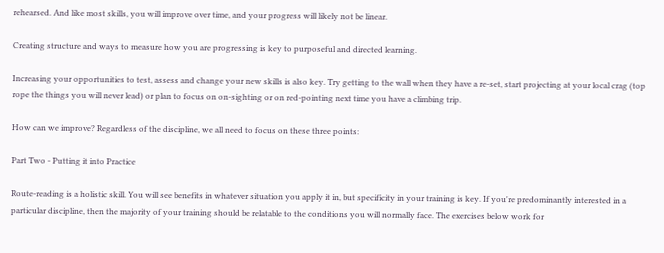rehearsed. And like most skills, you will improve over time, and your progress will likely not be linear.

Creating structure and ways to measure how you are progressing is key to purposeful and directed learning.

Increasing your opportunities to test, assess and change your new skills is also key. Try getting to the wall when they have a re-set, start projecting at your local crag (top rope the things you will never lead) or plan to focus on on-sighting or on red-pointing next time you have a climbing trip.

How can we improve? Regardless of the discipline, we all need to focus on these three points:

Part Two - Putting it into Practice

Route-reading is a holistic skill. You will see benefits in whatever situation you apply it in, but specificity in your training is key. If you're predominantly interested in a particular discipline, then the majority of your training should be relatable to the conditions you will normally face. The exercises below work for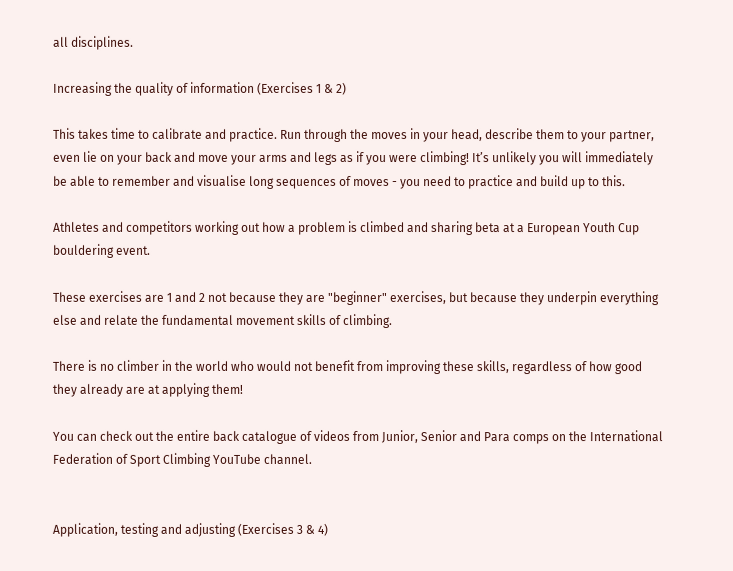all disciplines.

Increasing the quality of information (Exercises 1 & 2)

This takes time to calibrate and practice. Run through the moves in your head, describe them to your partner, even lie on your back and move your arms and legs as if you were climbing! It’s unlikely you will immediately be able to remember and visualise long sequences of moves - you need to practice and build up to this.

Athletes and competitors working out how a problem is climbed and sharing beta at a European Youth Cup bouldering event.

These exercises are 1 and 2 not because they are "beginner" exercises, but because they underpin everything else and relate the fundamental movement skills of climbing.

There is no climber in the world who would not benefit from improving these skills, regardless of how good they already are at applying them!

You can check out the entire back catalogue of videos from Junior, Senior and Para comps on the International Federation of Sport Climbing YouTube channel.


Application, testing and adjusting (Exercises 3 & 4)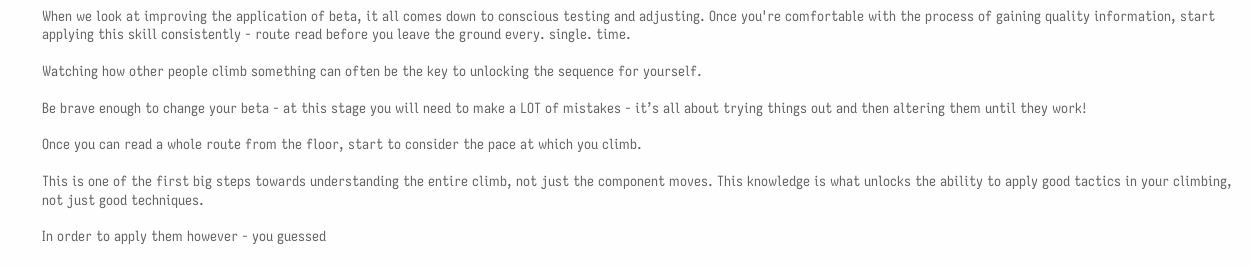When we look at improving the application of beta, it all comes down to conscious testing and adjusting. Once you're comfortable with the process of gaining quality information, start applying this skill consistently - route read before you leave the ground every. single. time.

Watching how other people climb something can often be the key to unlocking the sequence for yourself.

Be brave enough to change your beta - at this stage you will need to make a LOT of mistakes - it’s all about trying things out and then altering them until they work!

Once you can read a whole route from the floor, start to consider the pace at which you climb.

This is one of the first big steps towards understanding the entire climb, not just the component moves. This knowledge is what unlocks the ability to apply good tactics in your climbing, not just good techniques.

In order to apply them however - you guessed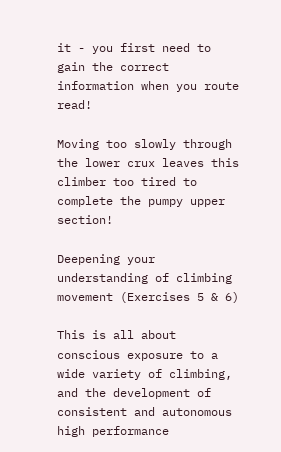it - you first need to gain the correct information when you route read!

Moving too slowly through the lower crux leaves this climber too tired to complete the pumpy upper section!

Deepening your understanding of climbing movement (Exercises 5 & 6)

This is all about conscious exposure to a wide variety of climbing, and the development of consistent and autonomous high performance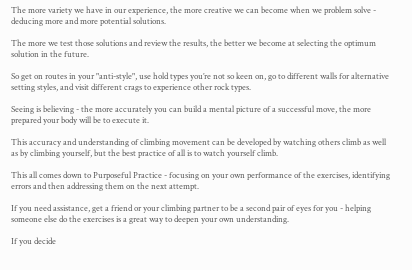The more variety we have in our experience, the more creative we can become when we problem solve - deducing more and more potential solutions.

The more we test those solutions and review the results, the better we become at selecting the optimum solution in the future.

So get on routes in your "anti-style", use hold types you’re not so keen on, go to different walls for alternative setting styles, and visit different crags to experience other rock types.

Seeing is believing - the more accurately you can build a mental picture of a successful move, the more prepared your body will be to execute it.

This accuracy and understanding of climbing movement can be developed by watching others climb as well as by climbing yourself, but the best practice of all is to watch yourself climb.

This all comes down to Purposeful Practice - focusing on your own performance of the exercises, identifying errors and then addressing them on the next attempt.

If you need assistance, get a friend or your climbing partner to be a second pair of eyes for you - helping someone else do the exercises is a great way to deepen your own understanding.

If you decide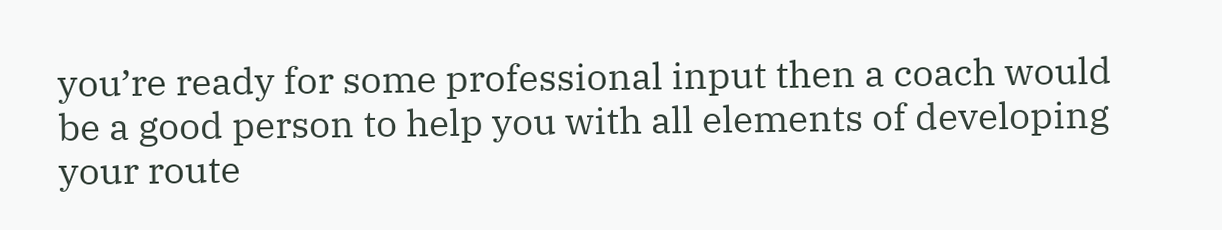you’re ready for some professional input then a coach would be a good person to help you with all elements of developing your route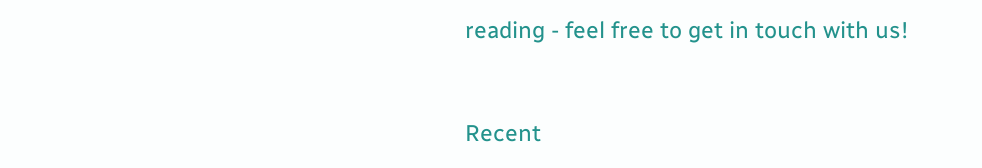reading - feel free to get in touch with us!


Recent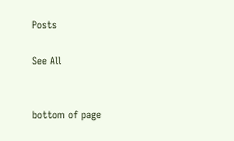Posts

See All


bottom of page